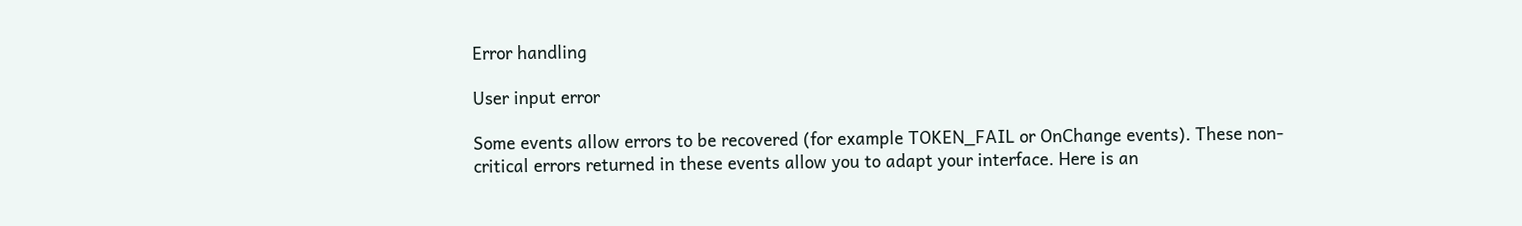Error handling

User input error

Some events allow errors to be recovered (for example TOKEN_FAIL or OnChange events). These non-critical errors returned in these events allow you to adapt your interface. Here is an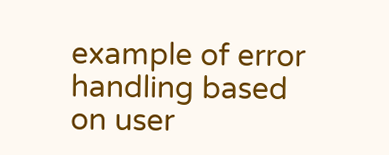example of error handling based on user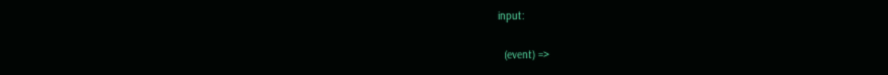input:

  (event) =>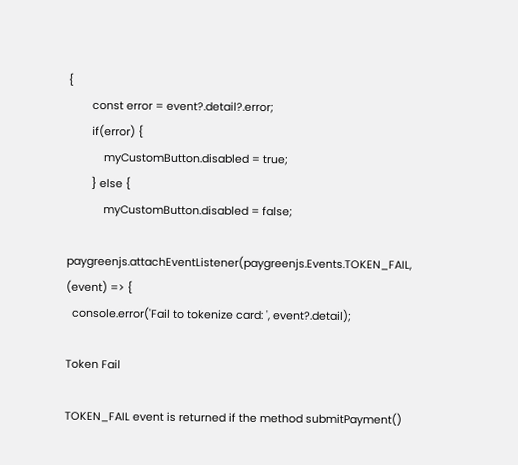{
        const error = event?.detail?.error;
        if(error) {
            myCustomButton.disabled = true;
        } else {
            myCustomButton.disabled = false;

paygreenjs.attachEventListener(paygreenjs.Events.TOKEN_FAIL, (event) => {
  console.error('Fail to tokenize card: ', event?.detail);

Token Fail

TOKEN_FAIL event is returned if the method submitPayment()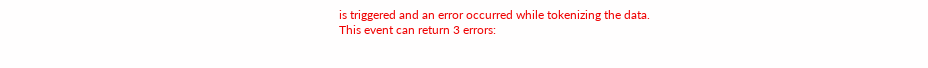is triggered and an error occurred while tokenizing the data.
This event can return 3 errors: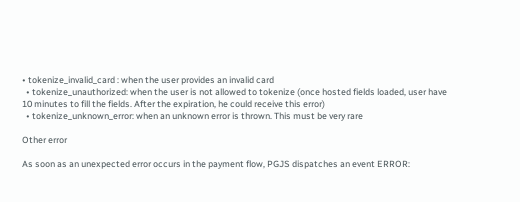• tokenize_invalid_card : when the user provides an invalid card
  • tokenize_unauthorized: when the user is not allowed to tokenize (once hosted fields loaded, user have 10 minutes to fill the fields. After the expiration, he could receive this error)
  • tokenize_unknown_error: when an unknown error is thrown. This must be very rare

Other error

As soon as an unexpected error occurs in the payment flow, PGJS dispatches an event ERROR: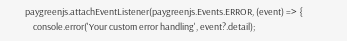paygreenjs.attachEventListener(paygreenjs.Events.ERROR, (event) => {
    console.error('Your custom error handling', event?.detail);